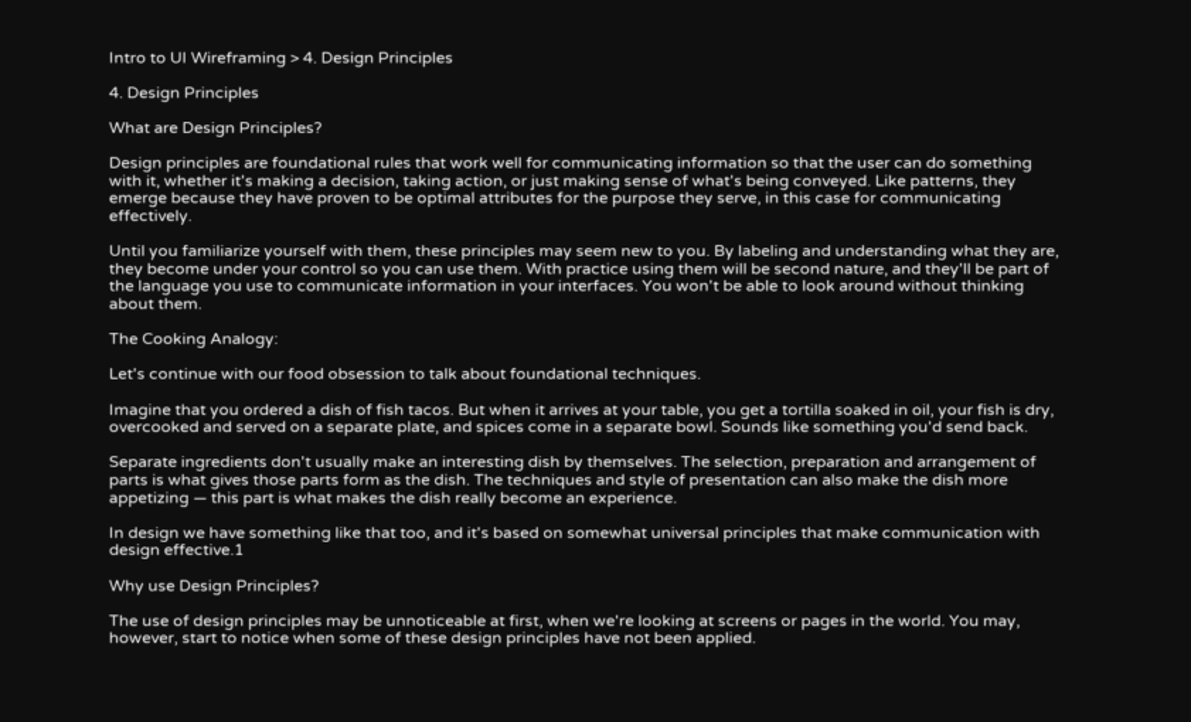Intro to UI Wireframing > 4. Design Principles

4. Design Principles

What are Design Principles?

Design principles are foundational rules that work well for communicating information so that the user can do something with it, whether it's making a decision, taking action, or just making sense of what's being conveyed. Like patterns, they emerge because they have proven to be optimal attributes for the purpose they serve, in this case for communicating effectively.

Until you familiarize yourself with them, these principles may seem new to you. By labeling and understanding what they are, they become under your control so you can use them. With practice using them will be second nature, and they'll be part of the language you use to communicate information in your interfaces. You won't be able to look around without thinking about them.

The Cooking Analogy:

Let's continue with our food obsession to talk about foundational techniques.

Imagine that you ordered a dish of fish tacos. But when it arrives at your table, you get a tortilla soaked in oil, your fish is dry, overcooked and served on a separate plate, and spices come in a separate bowl. Sounds like something you'd send back.

Separate ingredients don't usually make an interesting dish by themselves. The selection, preparation and arrangement of parts is what gives those parts form as the dish. The techniques and style of presentation can also make the dish more appetizing — this part is what makes the dish really become an experience.

In design we have something like that too, and it's based on somewhat universal principles that make communication with design effective.1

Why use Design Principles?

The use of design principles may be unnoticeable at first, when we're looking at screens or pages in the world. You may, however, start to notice when some of these design principles have not been applied.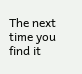The next time you find it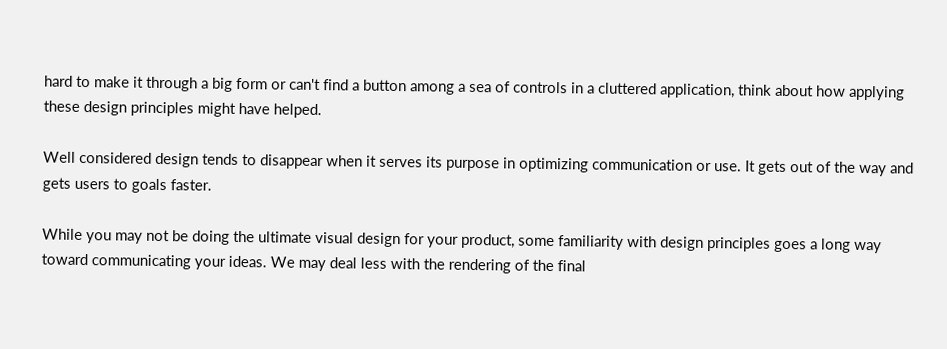hard to make it through a big form or can't find a button among a sea of controls in a cluttered application, think about how applying these design principles might have helped.

Well considered design tends to disappear when it serves its purpose in optimizing communication or use. It gets out of the way and gets users to goals faster.

While you may not be doing the ultimate visual design for your product, some familiarity with design principles goes a long way toward communicating your ideas. We may deal less with the rendering of the final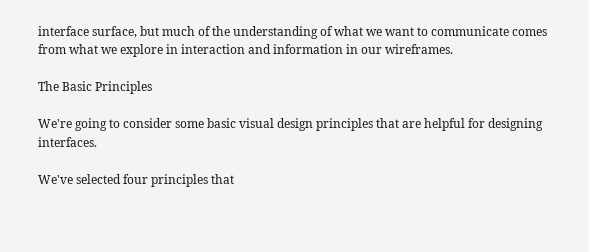interface surface, but much of the understanding of what we want to communicate comes from what we explore in interaction and information in our wireframes.

The Basic Principles

We're going to consider some basic visual design principles that are helpful for designing interfaces.

We've selected four principles that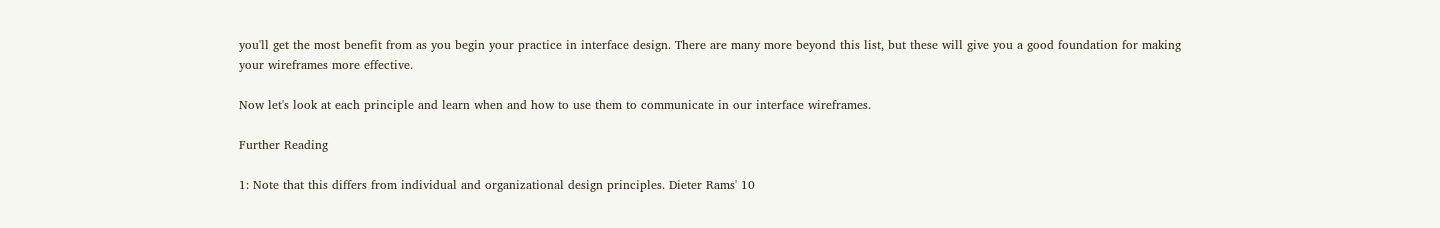you'll get the most benefit from as you begin your practice in interface design. There are many more beyond this list, but these will give you a good foundation for making your wireframes more effective.

Now let's look at each principle and learn when and how to use them to communicate in our interface wireframes.

Further Reading

1: Note that this differs from individual and organizational design principles. Dieter Rams' 10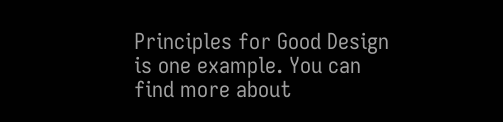Principles for Good Design is one example. You can find more about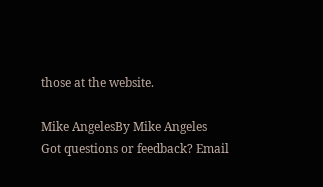those at the website.

Mike AngelesBy Mike Angeles
Got questions or feedback? Email